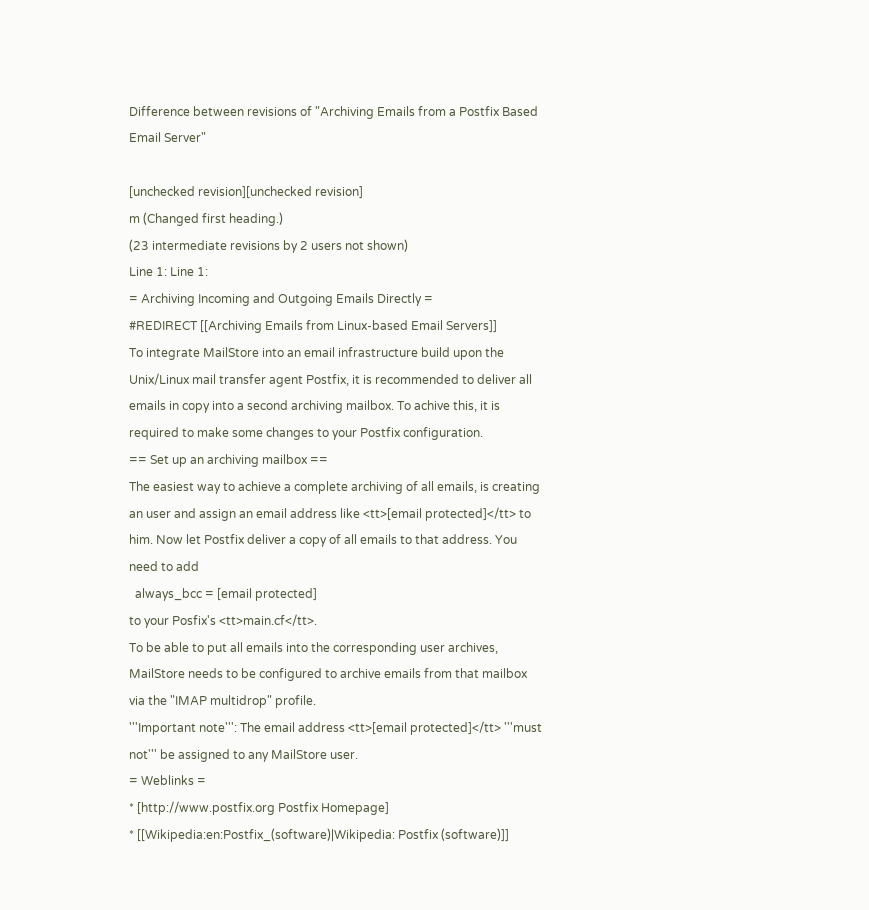Difference between revisions of "Archiving Emails from a Postfix Based Email Server"

[unchecked revision][unchecked revision]
m (Changed first heading.)
(23 intermediate revisions by 2 users not shown)
Line 1: Line 1:
= Archiving Incoming and Outgoing Emails Directly =
#REDIRECT [[Archiving Emails from Linux-based Email Servers]]
To integrate MailStore into an email infrastructure build upon the Unix/Linux mail transfer agent Postfix, it is recommended to deliver all emails in copy into a second archiving mailbox. To achive this, it is required to make some changes to your Postfix configuration.
== Set up an archiving mailbox ==
The easiest way to achieve a complete archiving of all emails, is creating an user and assign an email address like <tt>[email protected]</tt> to him. Now let Postfix deliver a copy of all emails to that address. You need to add
  always_bcc = [email protected]
to your Posfix's <tt>main.cf</tt>.
To be able to put all emails into the corresponding user archives, MailStore needs to be configured to archive emails from that mailbox via the "IMAP multidrop" profile.
'''Important note''': The email address <tt>[email protected]</tt> '''must not''' be assigned to any MailStore user.
= Weblinks =
* [http://www.postfix.org Postfix Homepage]
* [[Wikipedia:en:Postfix_(software)|Wikipedia: Postfix (software)]]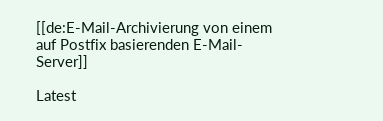[[de:E-Mail-Archivierung von einem auf Postfix basierenden E-Mail-Server]]

Latest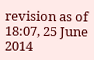revision as of 18:07, 25 June 2014